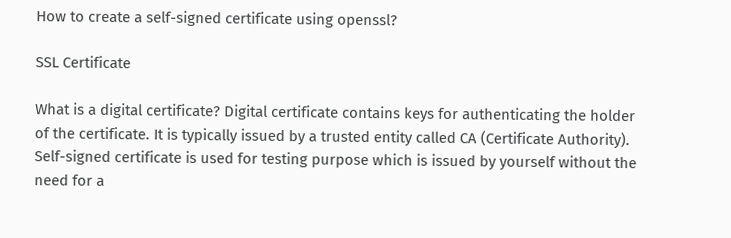How to create a self-signed certificate using openssl?

SSL Certificate

What is a digital certificate? Digital certificate contains keys for authenticating the holder of the certificate. It is typically issued by a trusted entity called CA (Certificate Authority). Self-signed certificate is used for testing purpose which is issued by yourself without the need for a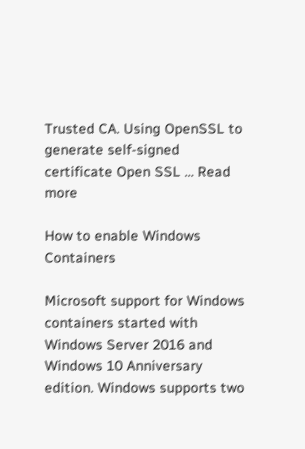Trusted CA. Using OpenSSL to generate self-signed certificate Open SSL … Read more

How to enable Windows Containers

Microsoft support for Windows containers started with Windows Server 2016 and Windows 10 Anniversary edition. Windows supports two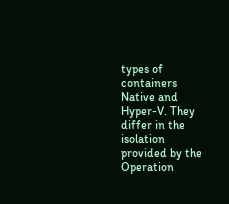types of containers Native and Hyper-V. They differ in the isolation provided by the Operation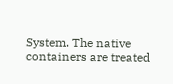System. The native containers are treated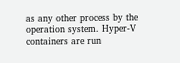as any other process by the operation system. Hyper-V containers are run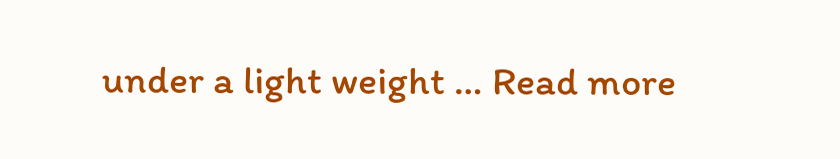under a light weight … Read more